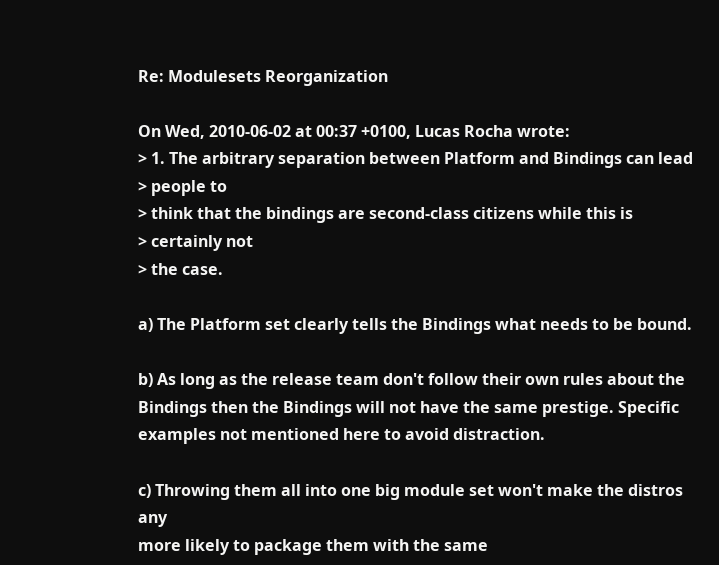Re: Modulesets Reorganization

On Wed, 2010-06-02 at 00:37 +0100, Lucas Rocha wrote:
> 1. The arbitrary separation between Platform and Bindings can lead
> people to
> think that the bindings are second-class citizens while this is
> certainly not
> the case.

a) The Platform set clearly tells the Bindings what needs to be bound.

b) As long as the release team don't follow their own rules about the
Bindings then the Bindings will not have the same prestige. Specific
examples not mentioned here to avoid distraction.

c) Throwing them all into one big module set won't make the distros any
more likely to package them with the same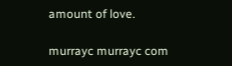amount of love.

murrayc murrayc com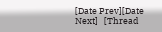[Date Prev][Date Next]   [Thread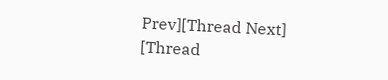Prev][Thread Next]   [Thread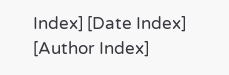Index] [Date Index] [Author Index]